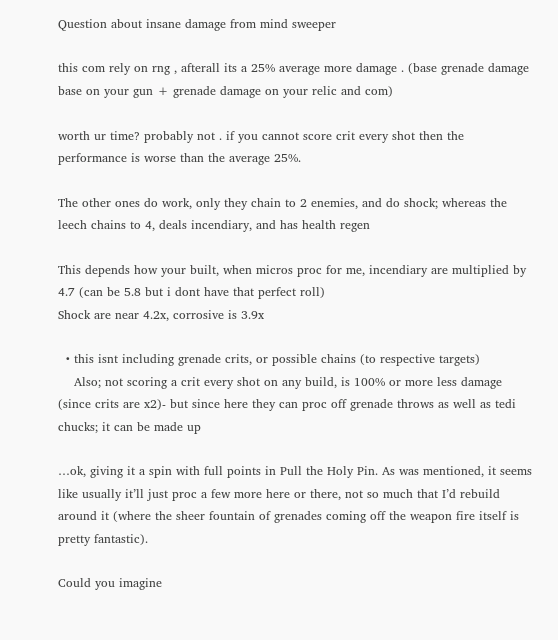Question about insane damage from mind sweeper

this com rely on rng , afterall its a 25% average more damage . (base grenade damage base on your gun + grenade damage on your relic and com)

worth ur time? probably not . if you cannot score crit every shot then the performance is worse than the average 25%.

The other ones do work, only they chain to 2 enemies, and do shock; whereas the leech chains to 4, deals incendiary, and has health regen

This depends how your built, when micros proc for me, incendiary are multiplied by 4.7 (can be 5.8 but i dont have that perfect roll)
Shock are near 4.2x, corrosive is 3.9x

  • this isnt including grenade crits, or possible chains (to respective targets)
    Also; not scoring a crit every shot on any build, is 100% or more less damage (since crits are x2)- but since here they can proc off grenade throws as well as tedi chucks; it can be made up

…ok, giving it a spin with full points in Pull the Holy Pin. As was mentioned, it seems like usually it’ll just proc a few more here or there, not so much that I’d rebuild around it (where the sheer fountain of grenades coming off the weapon fire itself is pretty fantastic).

Could you imagine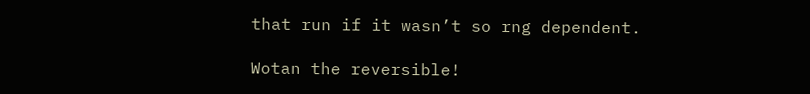that run if it wasn’t so rng dependent.

Wotan the reversible!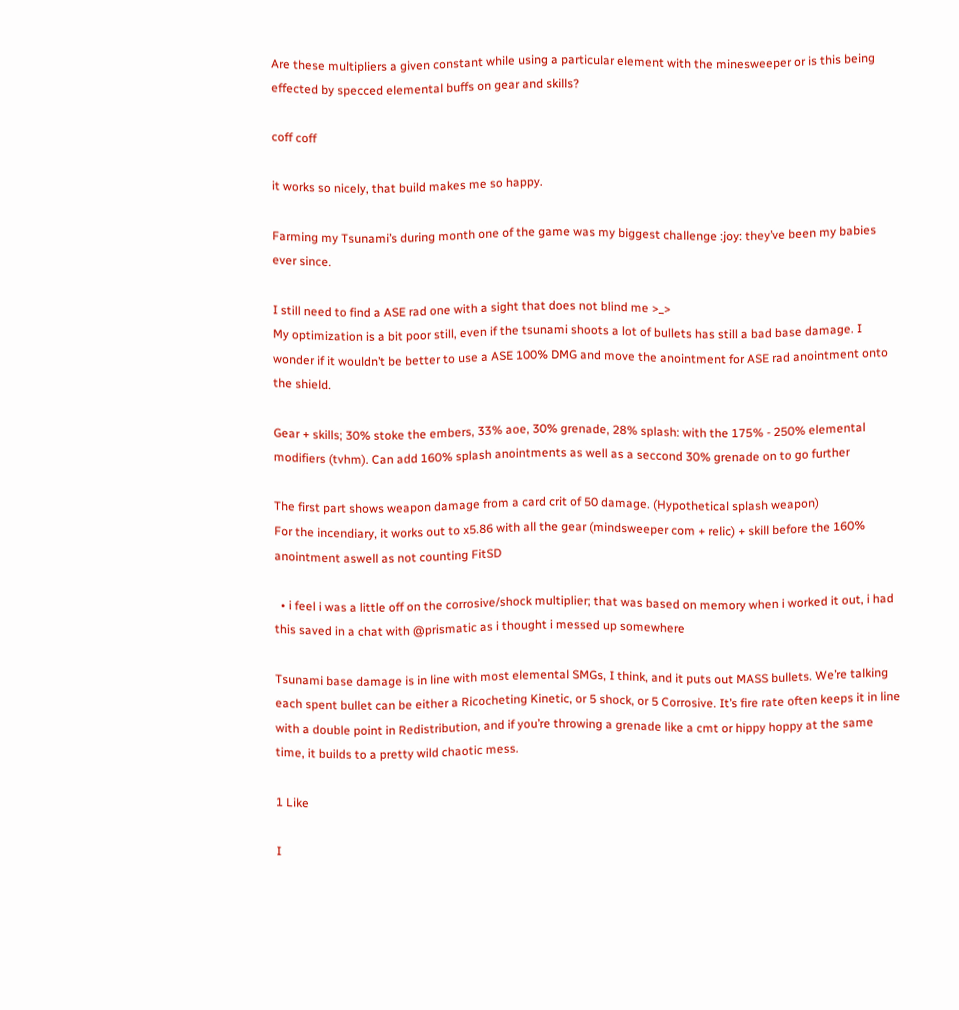Are these multipliers a given constant while using a particular element with the minesweeper or is this being effected by specced elemental buffs on gear and skills?

coff coff

it works so nicely, that build makes me so happy.

Farming my Tsunami’s during month one of the game was my biggest challenge :joy: they’ve been my babies ever since.

I still need to find a ASE rad one with a sight that does not blind me >_>
My optimization is a bit poor still, even if the tsunami shoots a lot of bullets has still a bad base damage. I wonder if it wouldn’t be better to use a ASE 100% DMG and move the anointment for ASE rad anointment onto the shield.

Gear + skills; 30% stoke the embers, 33% aoe, 30% grenade, 28% splash: with the 175% - 250% elemental modifiers (tvhm). Can add 160% splash anointments as well as a seccond 30% grenade on to go further

The first part shows weapon damage from a card crit of 50 damage. (Hypothetical splash weapon)
For the incendiary, it works out to x5.86 with all the gear (mindsweeper com + relic) + skill before the 160% anointment aswell as not counting FitSD

  • i feel i was a little off on the corrosive/shock multiplier; that was based on memory when i worked it out, i had this saved in a chat with @prismatic as i thought i messed up somewhere

Tsunami base damage is in line with most elemental SMGs, I think, and it puts out MASS bullets. We’re talking each spent bullet can be either a Ricocheting Kinetic, or 5 shock, or 5 Corrosive. It’s fire rate often keeps it in line with a double point in Redistribution, and if you’re throwing a grenade like a cmt or hippy hoppy at the same time, it builds to a pretty wild chaotic mess.

1 Like

I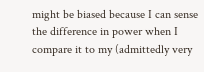might be biased because I can sense the difference in power when I compare it to my (admittedly very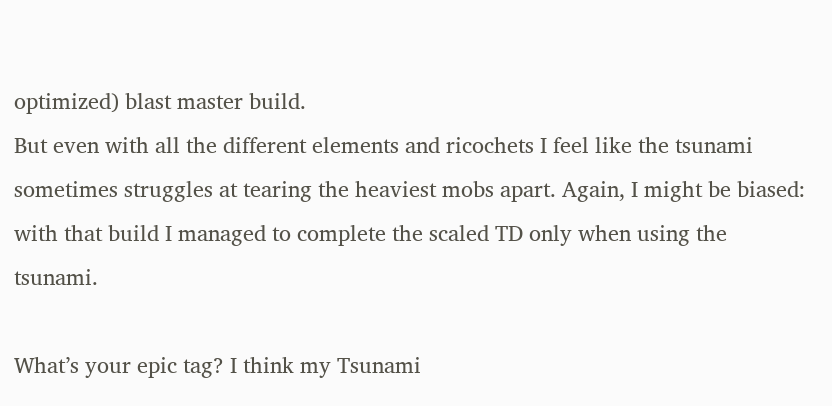optimized) blast master build.
But even with all the different elements and ricochets I feel like the tsunami sometimes struggles at tearing the heaviest mobs apart. Again, I might be biased: with that build I managed to complete the scaled TD only when using the tsunami.

What’s your epic tag? I think my Tsunami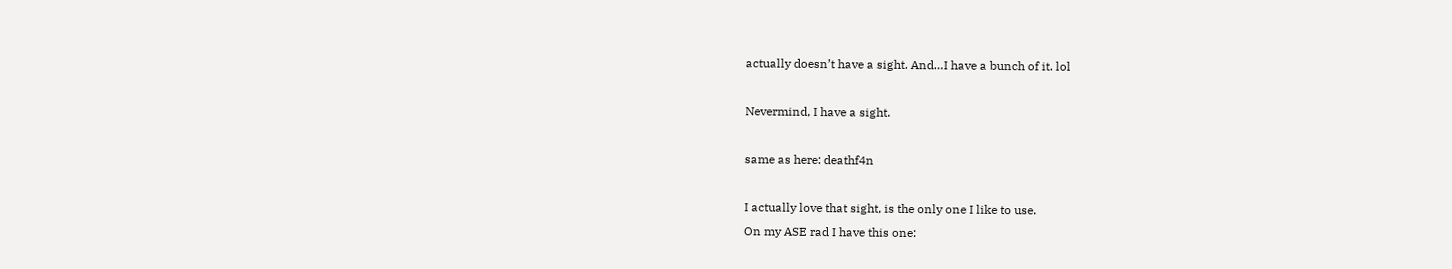actually doesn’t have a sight. And…I have a bunch of it. lol

Nevermind, I have a sight.

same as here: deathf4n

I actually love that sight, is the only one I like to use.
On my ASE rad I have this one: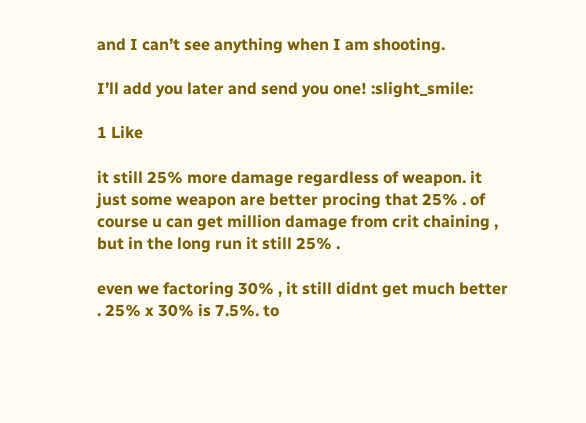and I can’t see anything when I am shooting.

I’ll add you later and send you one! :slight_smile:

1 Like

it still 25% more damage regardless of weapon. it just some weapon are better procing that 25% . of course u can get million damage from crit chaining , but in the long run it still 25% .

even we factoring 30% , it still didnt get much better . 25% x 30% is 7.5%. to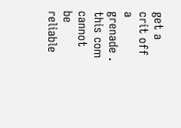get a crit off a grenade .
this com cannot be reliable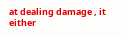at dealing damage , it either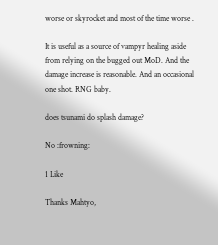worse or skyrocket and most of the time worse .

It is useful as a source of vampyr healing aside from relying on the bugged out MoD. And the damage increase is reasonable. And an occasional one shot. RNG baby.

does tsunami do splash damage?

No :frowning:

1 Like

Thanks Mahtyo,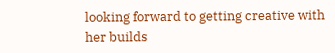looking forward to getting creative with her builds